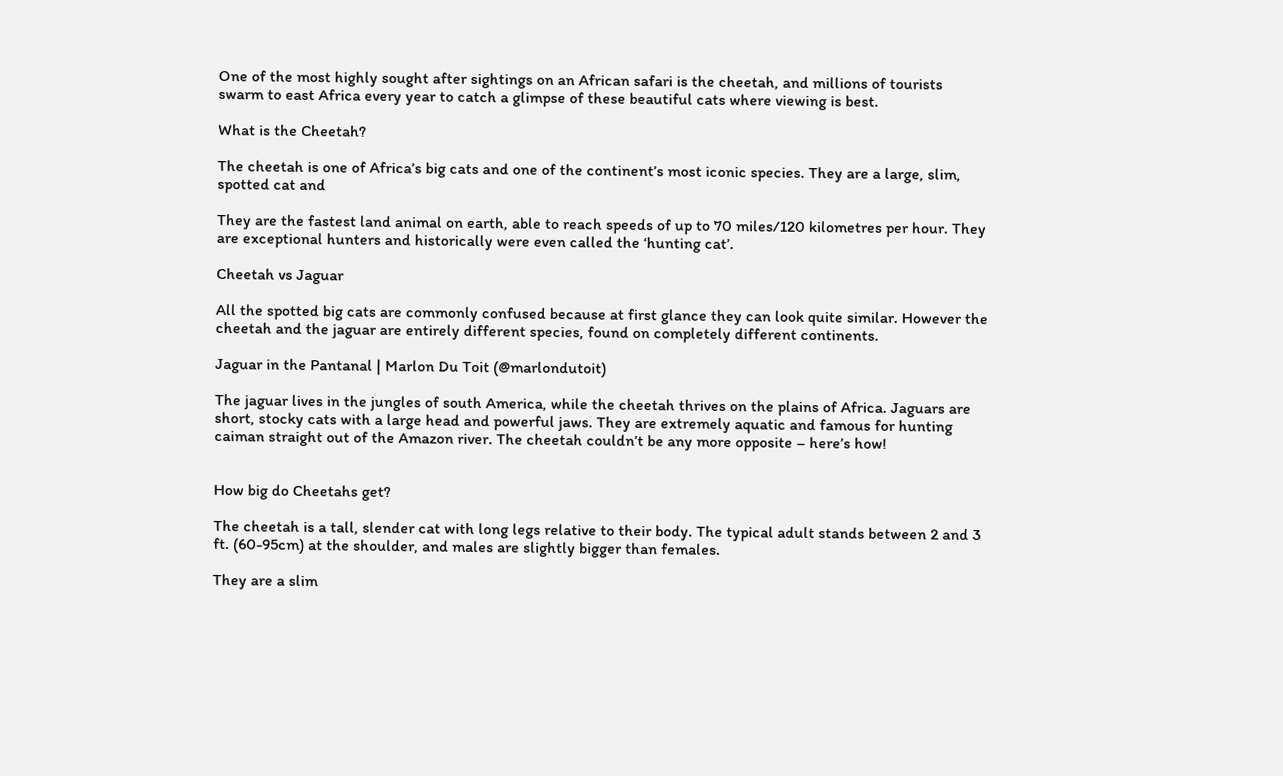One of the most highly sought after sightings on an African safari is the cheetah, and millions of tourists swarm to east Africa every year to catch a glimpse of these beautiful cats where viewing is best.

What is the Cheetah?

The cheetah is one of Africa’s big cats and one of the continent’s most iconic species. They are a large, slim, spotted cat and

They are the fastest land animal on earth, able to reach speeds of up to 70 miles/120 kilometres per hour. They are exceptional hunters and historically were even called the ‘hunting cat’.

Cheetah vs Jaguar

All the spotted big cats are commonly confused because at first glance they can look quite similar. However the cheetah and the jaguar are entirely different species, found on completely different continents.

Jaguar in the Pantanal | Marlon Du Toit (@marlondutoit)

The jaguar lives in the jungles of south America, while the cheetah thrives on the plains of Africa. Jaguars are short, stocky cats with a large head and powerful jaws. They are extremely aquatic and famous for hunting caiman straight out of the Amazon river. The cheetah couldn’t be any more opposite – here’s how!


How big do Cheetahs get?

The cheetah is a tall, slender cat with long legs relative to their body. The typical adult stands between 2 and 3 ft. (60-95cm) at the shoulder, and males are slightly bigger than females.

They are a slim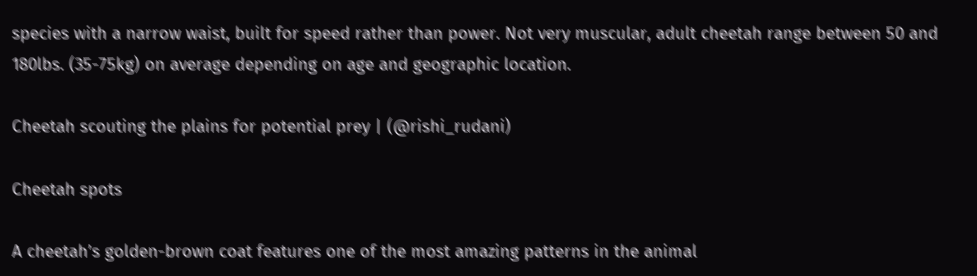species with a narrow waist, built for speed rather than power. Not very muscular, adult cheetah range between 50 and 180lbs. (35-75kg) on average depending on age and geographic location.

Cheetah scouting the plains for potential prey | (@rishi_rudani)

Cheetah spots

A cheetah’s golden-brown coat features one of the most amazing patterns in the animal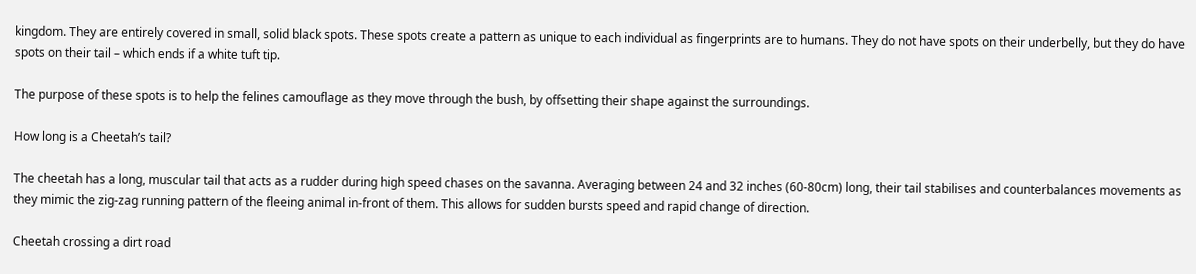kingdom. They are entirely covered in small, solid black spots. These spots create a pattern as unique to each individual as fingerprints are to humans. They do not have spots on their underbelly, but they do have spots on their tail – which ends if a white tuft tip.

The purpose of these spots is to help the felines camouflage as they move through the bush, by offsetting their shape against the surroundings.

How long is a Cheetah’s tail?

The cheetah has a long, muscular tail that acts as a rudder during high speed chases on the savanna. Averaging between 24 and 32 inches (60-80cm) long, their tail stabilises and counterbalances movements as they mimic the zig-zag running pattern of the fleeing animal in-front of them. This allows for sudden bursts speed and rapid change of direction.

Cheetah crossing a dirt road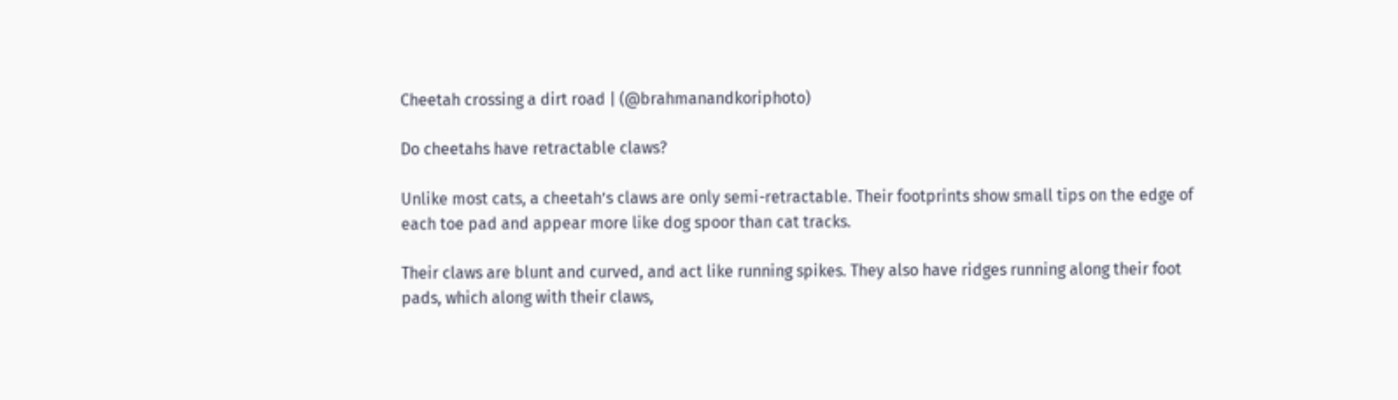Cheetah crossing a dirt road | (@brahmanandkoriphoto)

Do cheetahs have retractable claws?

Unlike most cats, a cheetah’s claws are only semi-retractable. Their footprints show small tips on the edge of each toe pad and appear more like dog spoor than cat tracks.

Their claws are blunt and curved, and act like running spikes. They also have ridges running along their foot pads, which along with their claws,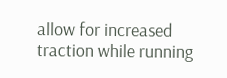allow for increased traction while running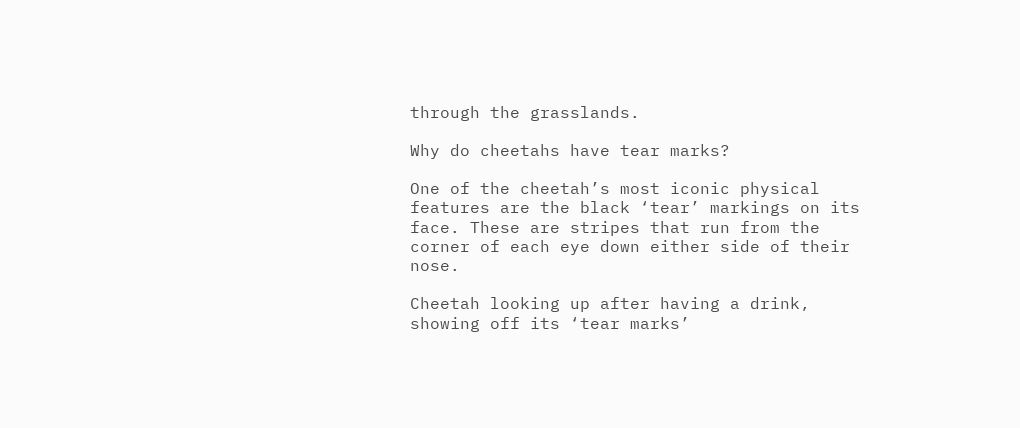through the grasslands.

Why do cheetahs have tear marks?

One of the cheetah’s most iconic physical features are the black ‘tear’ markings on its face. These are stripes that run from the corner of each eye down either side of their nose.

Cheetah looking up after having a drink, showing off its ‘tear marks’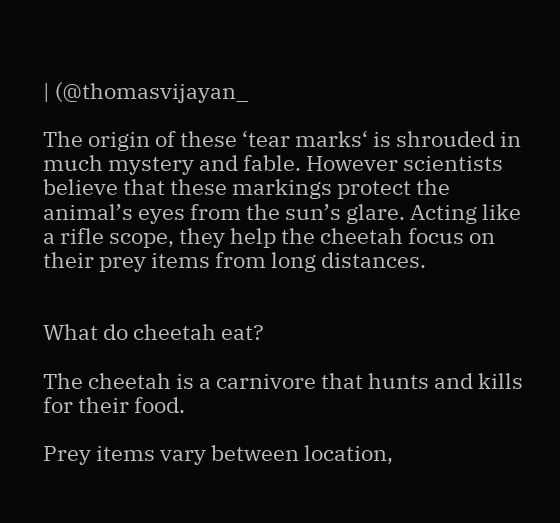| (@thomasvijayan_

The origin of these ‘tear marks‘ is shrouded in much mystery and fable. However scientists believe that these markings protect the animal’s eyes from the sun’s glare. Acting like a rifle scope, they help the cheetah focus on their prey items from long distances.


What do cheetah eat?

The cheetah is a carnivore that hunts and kills for their food.

Prey items vary between location,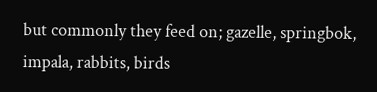but commonly they feed on; gazelle, springbok, impala, rabbits, birds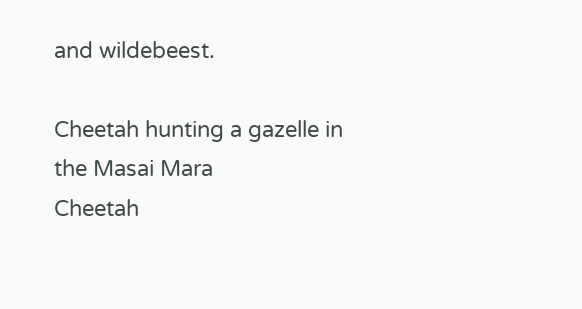and wildebeest.

Cheetah hunting a gazelle in the Masai Mara
Cheetah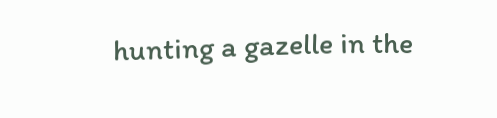hunting a gazelle in the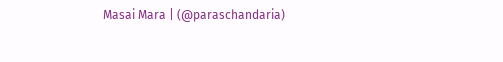Masai Mara | (@paraschandaria)